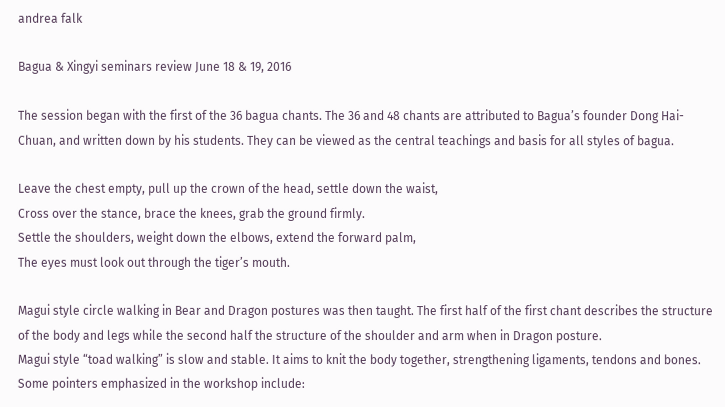andrea falk

Bagua & Xingyi seminars review June 18 & 19, 2016

The session began with the first of the 36 bagua chants. The 36 and 48 chants are attributed to Bagua’s founder Dong Hai-Chuan, and written down by his students. They can be viewed as the central teachings and basis for all styles of bagua.

Leave the chest empty, pull up the crown of the head, settle down the waist,
Cross over the stance, brace the knees, grab the ground firmly.
Settle the shoulders, weight down the elbows, extend the forward palm,
The eyes must look out through the tiger’s mouth.

Magui style circle walking in Bear and Dragon postures was then taught. The first half of the first chant describes the structure of the body and legs while the second half the structure of the shoulder and arm when in Dragon posture.
Magui style “toad walking” is slow and stable. It aims to knit the body together, strengthening ligaments, tendons and bones. Some pointers emphasized in the workshop include: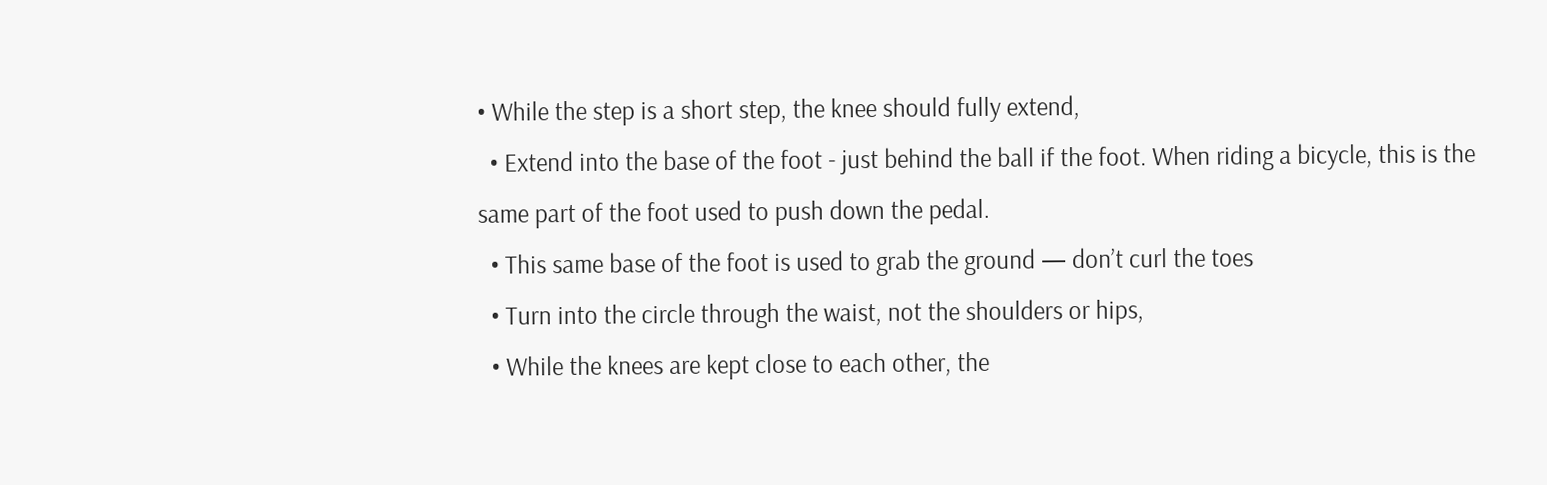• While the step is a short step, the knee should fully extend,
  • Extend into the base of the foot - just behind the ball if the foot. When riding a bicycle, this is the same part of the foot used to push down the pedal.
  • This same base of the foot is used to grab the ground — don’t curl the toes
  • Turn into the circle through the waist, not the shoulders or hips,
  • While the knees are kept close to each other, the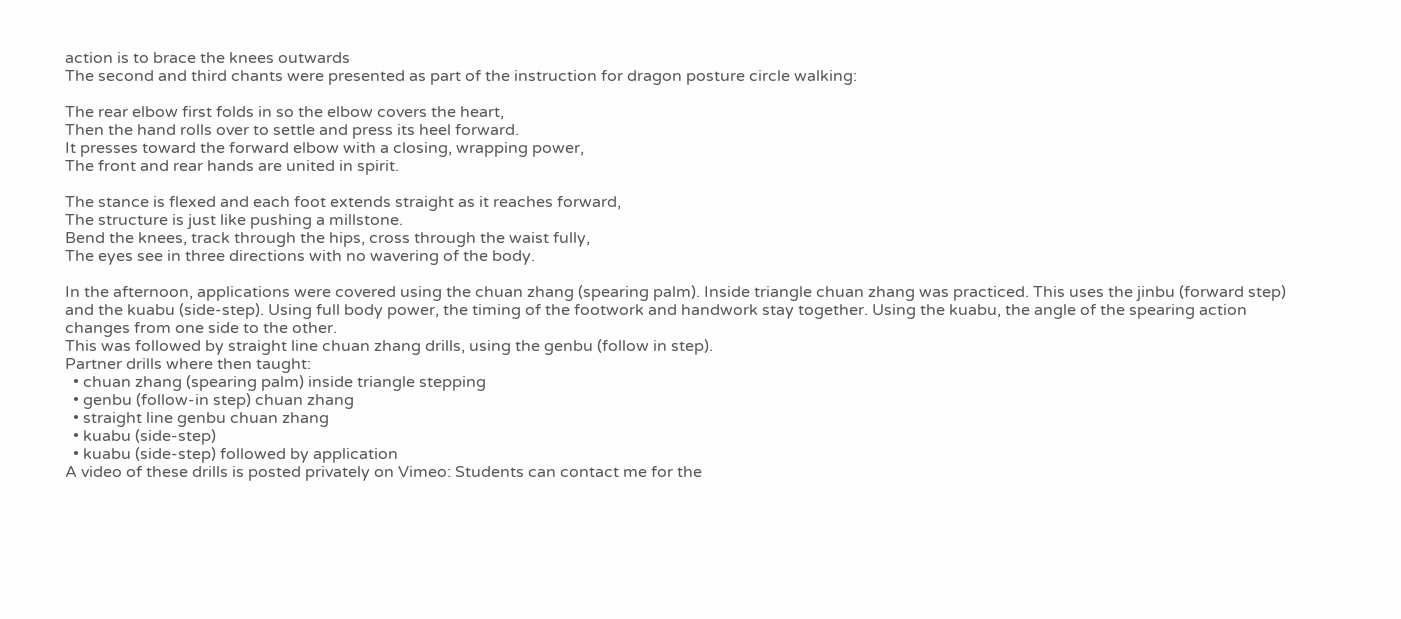action is to brace the knees outwards
The second and third chants were presented as part of the instruction for dragon posture circle walking:

The rear elbow first folds in so the elbow covers the heart,
Then the hand rolls over to settle and press its heel forward.
It presses toward the forward elbow with a closing, wrapping power,
The front and rear hands are united in spirit.

The stance is flexed and each foot extends straight as it reaches forward,
The structure is just like pushing a millstone.
Bend the knees, track through the hips, cross through the waist fully,
The eyes see in three directions with no wavering of the body.

In the afternoon, applications were covered using the chuan zhang (spearing palm). Inside triangle chuan zhang was practiced. This uses the jinbu (forward step) and the kuabu (side-step). Using full body power, the timing of the footwork and handwork stay together. Using the kuabu, the angle of the spearing action changes from one side to the other.
This was followed by straight line chuan zhang drills, using the genbu (follow in step).
Partner drills where then taught:
  • chuan zhang (spearing palm) inside triangle stepping
  • genbu (follow-in step) chuan zhang
  • straight line genbu chuan zhang
  • kuabu (side-step)
  • kuabu (side-step) followed by application
A video of these drills is posted privately on Vimeo: Students can contact me for the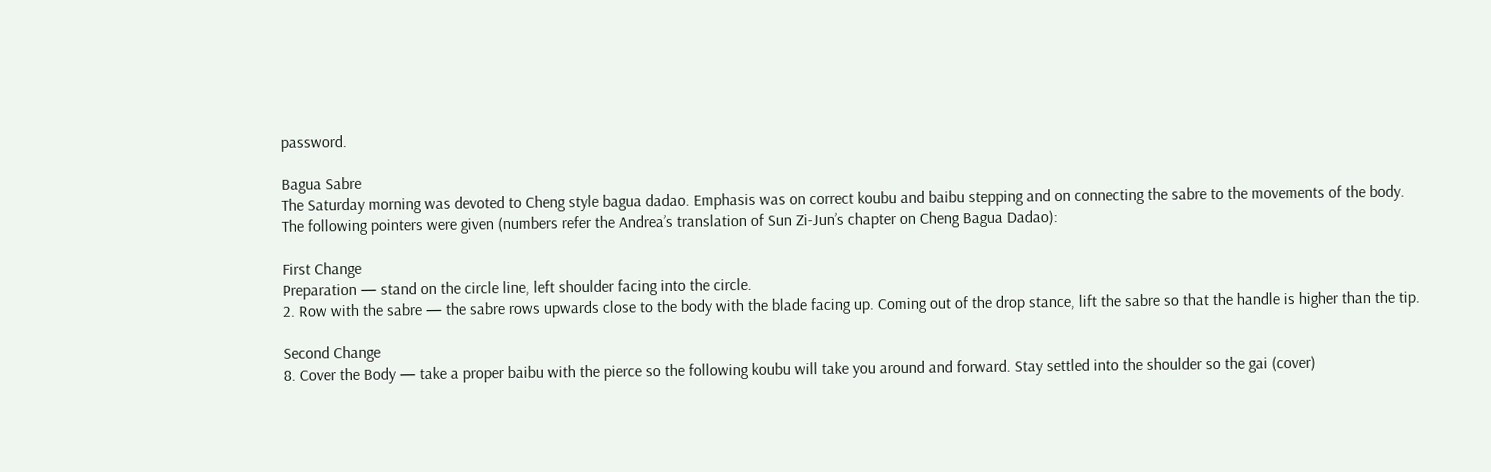password.

Bagua Sabre
The Saturday morning was devoted to Cheng style bagua dadao. Emphasis was on correct koubu and baibu stepping and on connecting the sabre to the movements of the body.
The following pointers were given (numbers refer the Andrea’s translation of Sun Zi-Jun’s chapter on Cheng Bagua Dadao):

First Change
Preparation — stand on the circle line, left shoulder facing into the circle.
2. Row with the sabre — the sabre rows upwards close to the body with the blade facing up. Coming out of the drop stance, lift the sabre so that the handle is higher than the tip.

Second Change
8. Cover the Body — take a proper baibu with the pierce so the following koubu will take you around and forward. Stay settled into the shoulder so the gai (cover)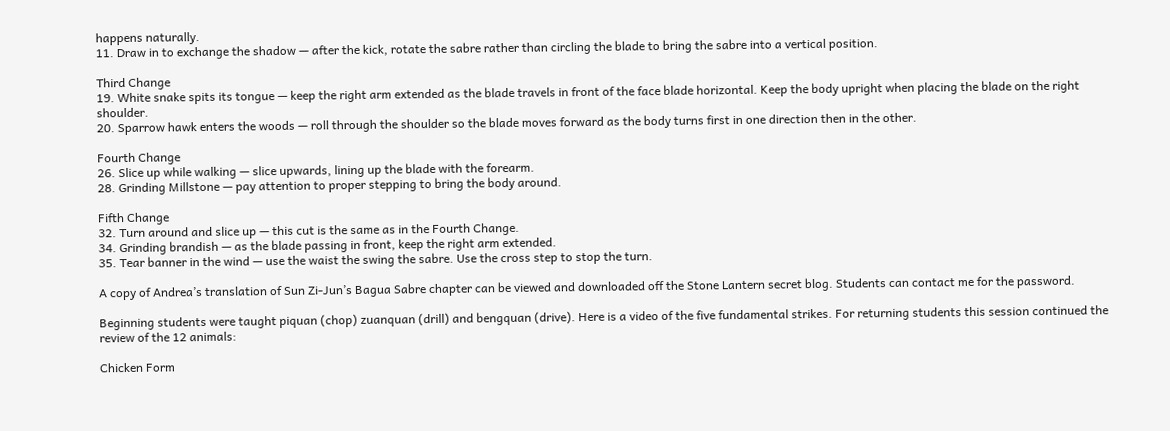happens naturally.
11. Draw in to exchange the shadow — after the kick, rotate the sabre rather than circling the blade to bring the sabre into a vertical position.

Third Change
19. White snake spits its tongue — keep the right arm extended as the blade travels in front of the face blade horizontal. Keep the body upright when placing the blade on the right shoulder.
20. Sparrow hawk enters the woods — roll through the shoulder so the blade moves forward as the body turns first in one direction then in the other.

Fourth Change
26. Slice up while walking — slice upwards, lining up the blade with the forearm.
28. Grinding Millstone — pay attention to proper stepping to bring the body around.

Fifth Change
32. Turn around and slice up — this cut is the same as in the Fourth Change.
34. Grinding brandish — as the blade passing in front, keep the right arm extended.
35. Tear banner in the wind — use the waist the swing the sabre. Use the cross step to stop the turn.

A copy of Andrea’s translation of Sun Zi-Jun’s Bagua Sabre chapter can be viewed and downloaded off the Stone Lantern secret blog. Students can contact me for the password.

Beginning students were taught piquan (chop) zuanquan (drill) and bengquan (drive). Here is a video of the five fundamental strikes. For returning students this session continued the review of the 12 animals:

Chicken Form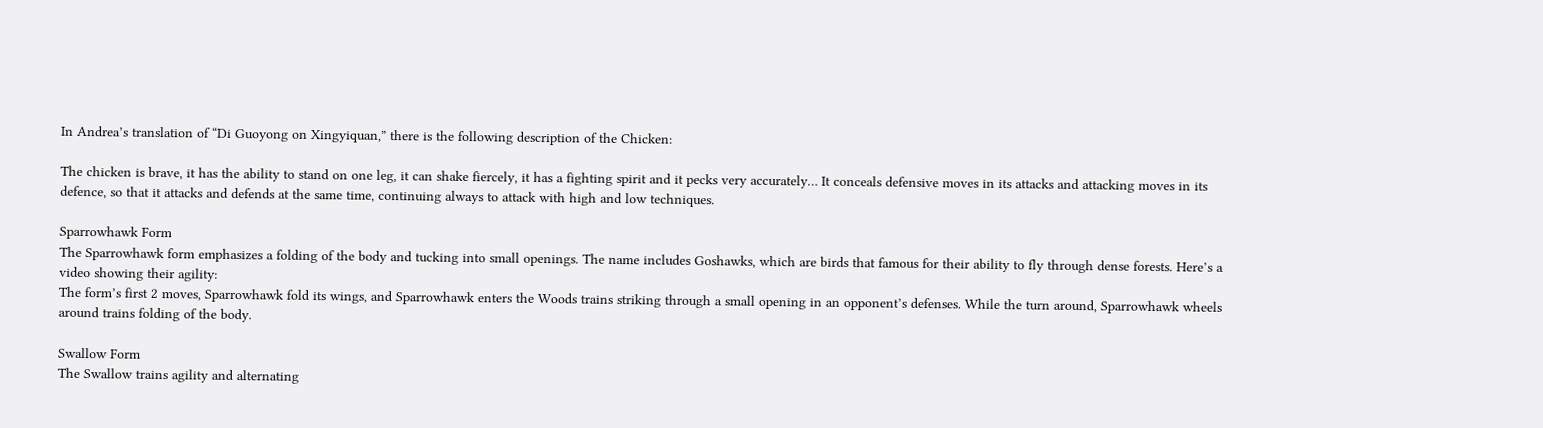In Andrea’s translation of “Di Guoyong on Xingyiquan,” there is the following description of the Chicken:

The chicken is brave, it has the ability to stand on one leg, it can shake fiercely, it has a fighting spirit and it pecks very accurately… It conceals defensive moves in its attacks and attacking moves in its defence, so that it attacks and defends at the same time, continuing always to attack with high and low techniques.

Sparrowhawk Form
The Sparrowhawk form emphasizes a folding of the body and tucking into small openings. The name includes Goshawks, which are birds that famous for their ability to fly through dense forests. Here’s a video showing their agility:
The form’s first 2 moves, Sparrowhawk fold its wings, and Sparrowhawk enters the Woods trains striking through a small opening in an opponent’s defenses. While the turn around, Sparrowhawk wheels around trains folding of the body.

Swallow Form
The Swallow trains agility and alternating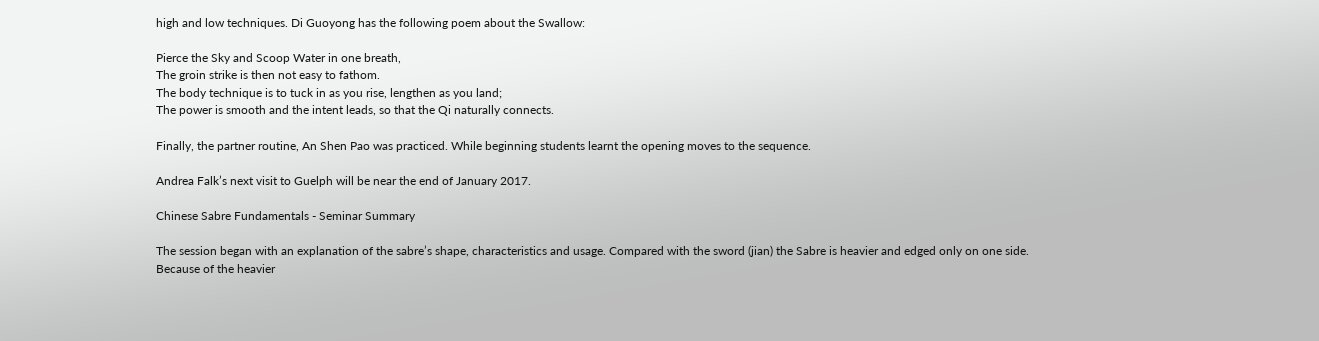high and low techniques. Di Guoyong has the following poem about the Swallow:

Pierce the Sky and Scoop Water in one breath,
The groin strike is then not easy to fathom.
The body technique is to tuck in as you rise, lengthen as you land;
The power is smooth and the intent leads, so that the Qi naturally connects.

Finally, the partner routine, An Shen Pao was practiced. While beginning students learnt the opening moves to the sequence.

Andrea Falk’s next visit to Guelph will be near the end of January 2017.

Chinese Sabre Fundamentals - Seminar Summary

The session began with an explanation of the sabre’s shape, characteristics and usage. Compared with the sword (jian) the Sabre is heavier and edged only on one side. Because of the heavier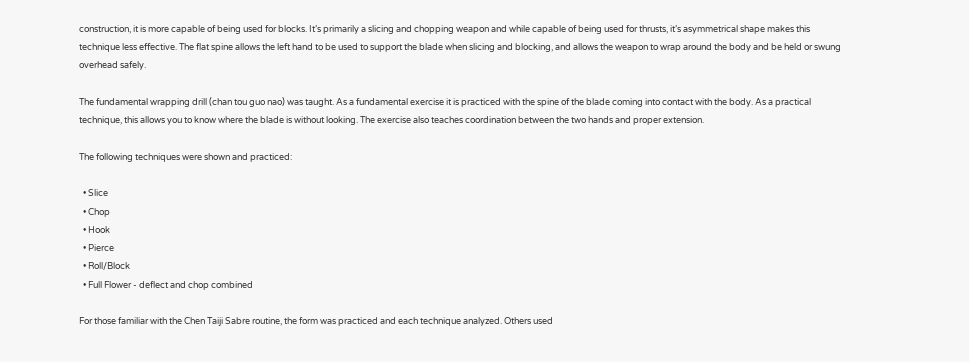construction, it is more capable of being used for blocks. It’s primarily a slicing and chopping weapon and while capable of being used for thrusts, it’s asymmetrical shape makes this technique less effective. The flat spine allows the left hand to be used to support the blade when slicing and blocking, and allows the weapon to wrap around the body and be held or swung overhead safely.

The fundamental wrapping drill (chan tou guo nao) was taught. As a fundamental exercise it is practiced with the spine of the blade coming into contact with the body. As a practical technique, this allows you to know where the blade is without looking. The exercise also teaches coordination between the two hands and proper extension.

The following techniques were shown and practiced:

  • Slice
  • Chop
  • Hook
  • Pierce
  • Roll/Block
  • Full Flower - deflect and chop combined

For those familiar with the Chen Taiji Sabre routine, the form was practiced and each technique analyzed. Others used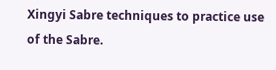Xingyi Sabre techniques to practice use of the Sabre.